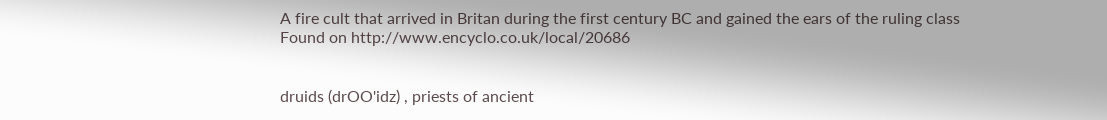A fire cult that arrived in Britan during the first century BC and gained the ears of the ruling class
Found on http://www.encyclo.co.uk/local/20686


druids (drOO'idz) , priests of ancient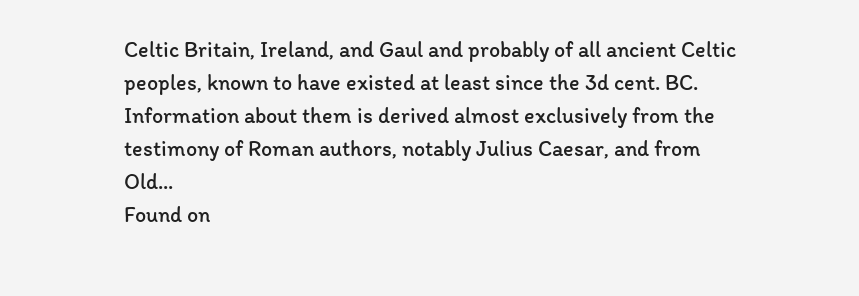Celtic Britain, Ireland, and Gaul and probably of all ancient Celtic peoples, known to have existed at least since the 3d cent. BC. Information about them is derived almost exclusively from the testimony of Roman authors, notably Julius Caesar, and from Old...
Found on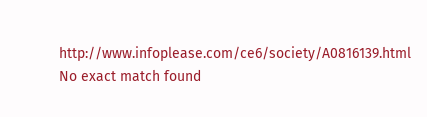http://www.infoplease.com/ce6/society/A0816139.html
No exact match found